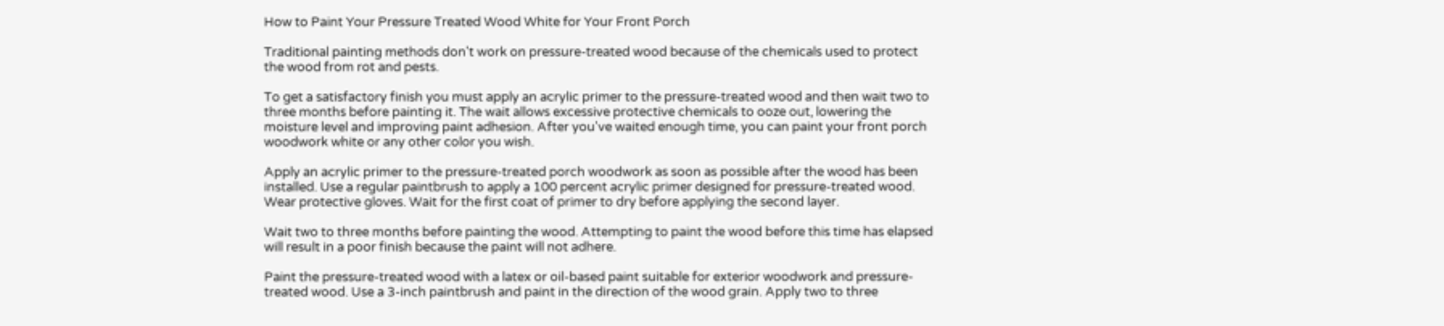How to Paint Your Pressure Treated Wood White for Your Front Porch

Traditional painting methods don't work on pressure-treated wood because of the chemicals used to protect the wood from rot and pests.

To get a satisfactory finish you must apply an acrylic primer to the pressure-treated wood and then wait two to three months before painting it. The wait allows excessive protective chemicals to ooze out, lowering the moisture level and improving paint adhesion. After you've waited enough time, you can paint your front porch woodwork white or any other color you wish.

Apply an acrylic primer to the pressure-treated porch woodwork as soon as possible after the wood has been installed. Use a regular paintbrush to apply a 100 percent acrylic primer designed for pressure-treated wood. Wear protective gloves. Wait for the first coat of primer to dry before applying the second layer.

Wait two to three months before painting the wood. Attempting to paint the wood before this time has elapsed will result in a poor finish because the paint will not adhere.

Paint the pressure-treated wood with a latex or oil-based paint suitable for exterior woodwork and pressure-treated wood. Use a 3-inch paintbrush and paint in the direction of the wood grain. Apply two to three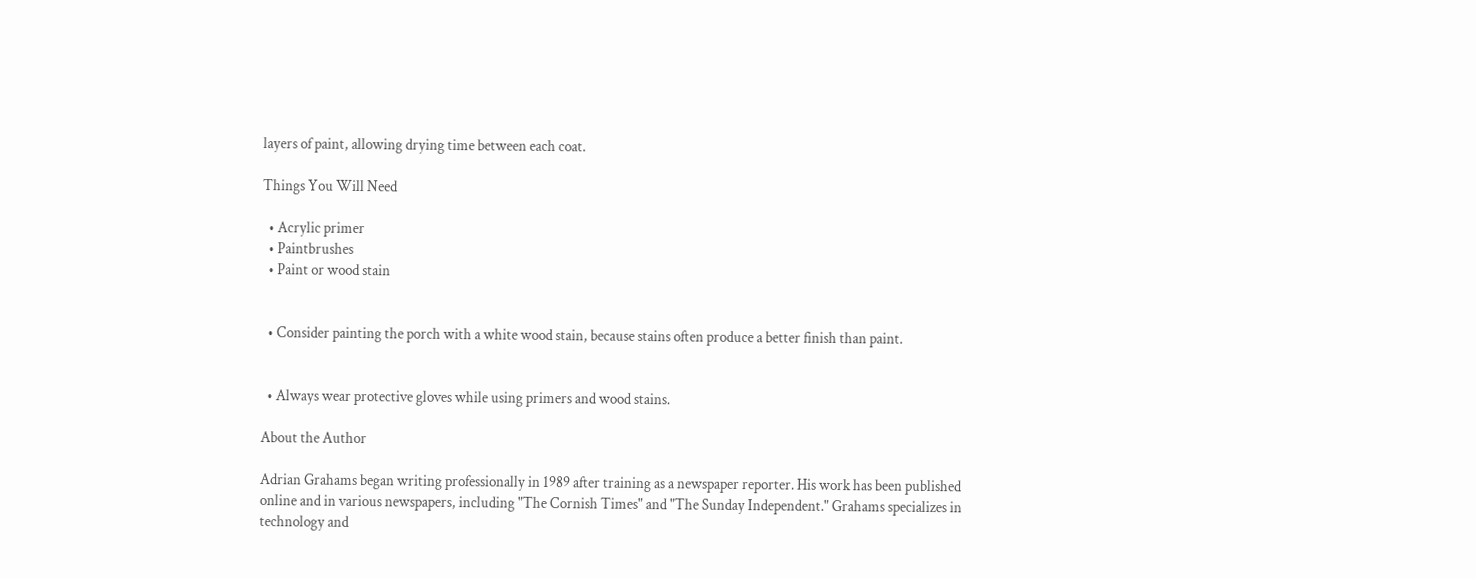layers of paint, allowing drying time between each coat.

Things You Will Need

  • Acrylic primer
  • Paintbrushes
  • Paint or wood stain


  • Consider painting the porch with a white wood stain, because stains often produce a better finish than paint.


  • Always wear protective gloves while using primers and wood stains.

About the Author

Adrian Grahams began writing professionally in 1989 after training as a newspaper reporter. His work has been published online and in various newspapers, including "The Cornish Times" and "The Sunday Independent." Grahams specializes in technology and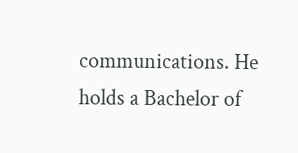communications. He holds a Bachelor of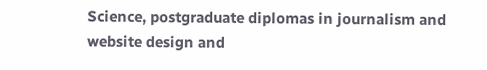Science, postgraduate diplomas in journalism and website design and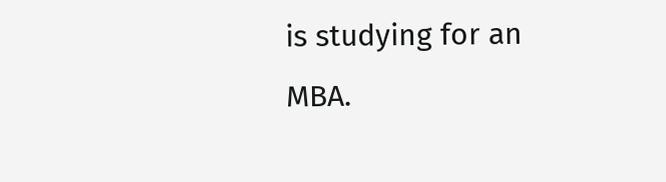is studying for an MBA.